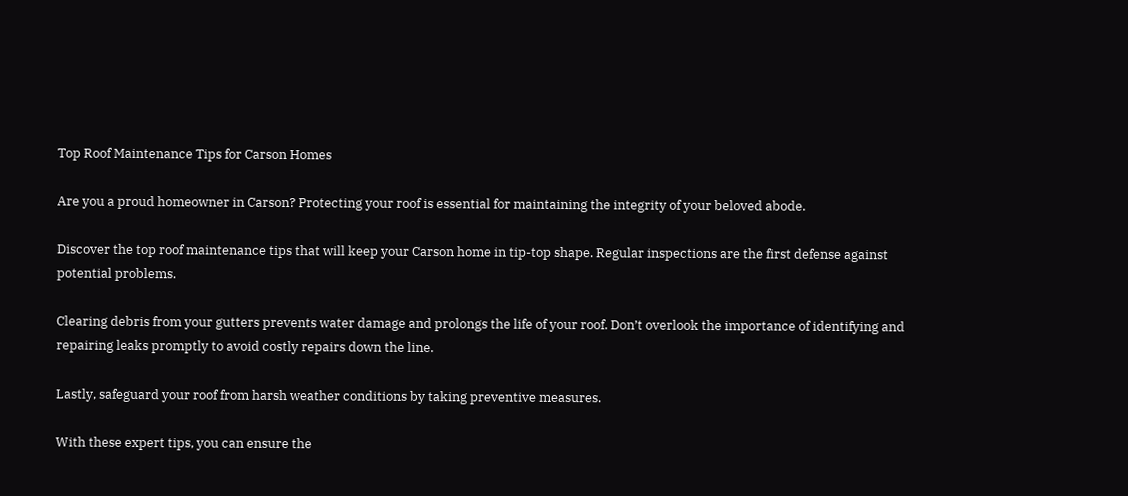Top Roof Maintenance Tips for Carson Homes

Are you a proud homeowner in Carson? Protecting your roof is essential for maintaining the integrity of your beloved abode.

Discover the top roof maintenance tips that will keep your Carson home in tip-top shape. Regular inspections are the first defense against potential problems.

Clearing debris from your gutters prevents water damage and prolongs the life of your roof. Don’t overlook the importance of identifying and repairing leaks promptly to avoid costly repairs down the line.

Lastly, safeguard your roof from harsh weather conditions by taking preventive measures.

With these expert tips, you can ensure the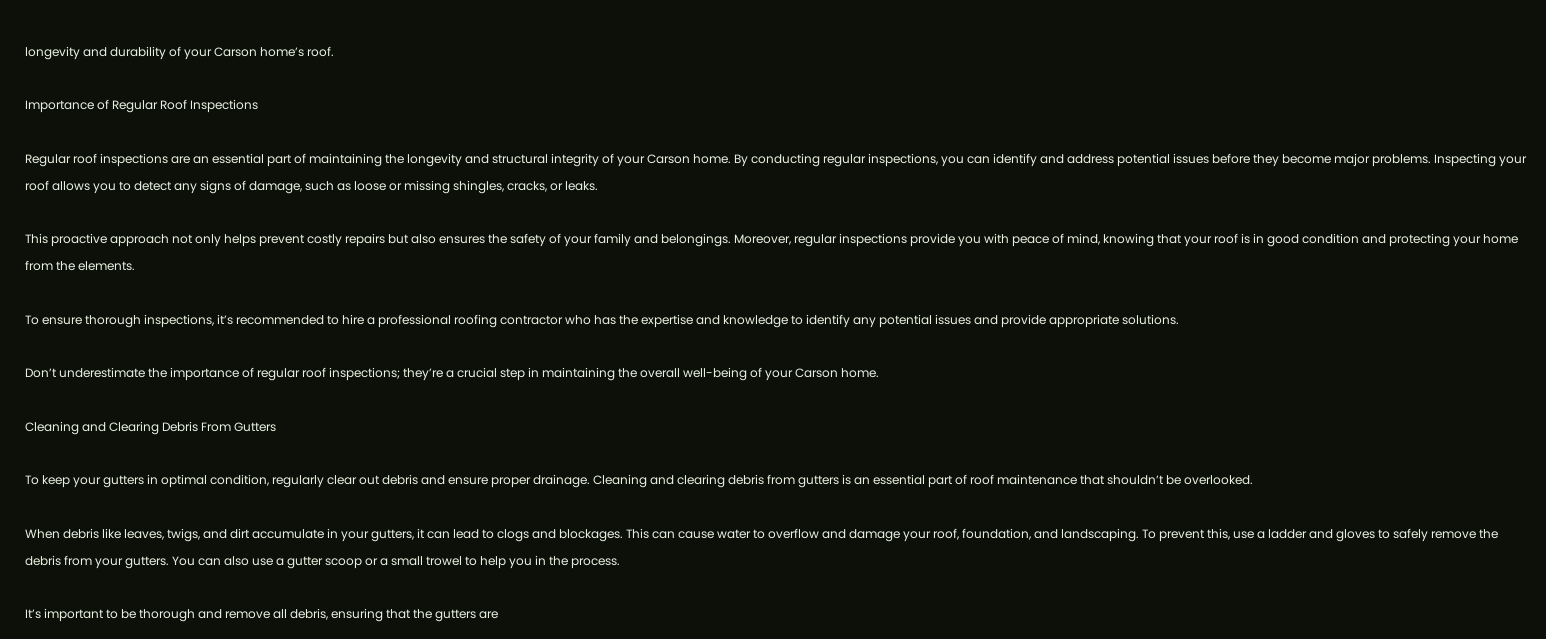longevity and durability of your Carson home’s roof.

Importance of Regular Roof Inspections

Regular roof inspections are an essential part of maintaining the longevity and structural integrity of your Carson home. By conducting regular inspections, you can identify and address potential issues before they become major problems. Inspecting your roof allows you to detect any signs of damage, such as loose or missing shingles, cracks, or leaks.

This proactive approach not only helps prevent costly repairs but also ensures the safety of your family and belongings. Moreover, regular inspections provide you with peace of mind, knowing that your roof is in good condition and protecting your home from the elements.

To ensure thorough inspections, it’s recommended to hire a professional roofing contractor who has the expertise and knowledge to identify any potential issues and provide appropriate solutions.

Don’t underestimate the importance of regular roof inspections; they’re a crucial step in maintaining the overall well-being of your Carson home.

Cleaning and Clearing Debris From Gutters

To keep your gutters in optimal condition, regularly clear out debris and ensure proper drainage. Cleaning and clearing debris from gutters is an essential part of roof maintenance that shouldn’t be overlooked.

When debris like leaves, twigs, and dirt accumulate in your gutters, it can lead to clogs and blockages. This can cause water to overflow and damage your roof, foundation, and landscaping. To prevent this, use a ladder and gloves to safely remove the debris from your gutters. You can also use a gutter scoop or a small trowel to help you in the process.

It’s important to be thorough and remove all debris, ensuring that the gutters are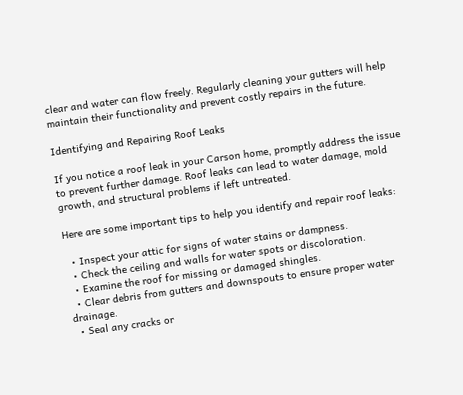clear and water can flow freely. Regularly cleaning your gutters will help maintain their functionality and prevent costly repairs in the future.

Identifying and Repairing Roof Leaks

If you notice a roof leak in your Carson home, promptly address the issue to prevent further damage. Roof leaks can lead to water damage, mold growth, and structural problems if left untreated.

Here are some important tips to help you identify and repair roof leaks:

  • Inspect your attic for signs of water stains or dampness.
  • Check the ceiling and walls for water spots or discoloration.
  • Examine the roof for missing or damaged shingles.
  • Clear debris from gutters and downspouts to ensure proper water drainage.
  • Seal any cracks or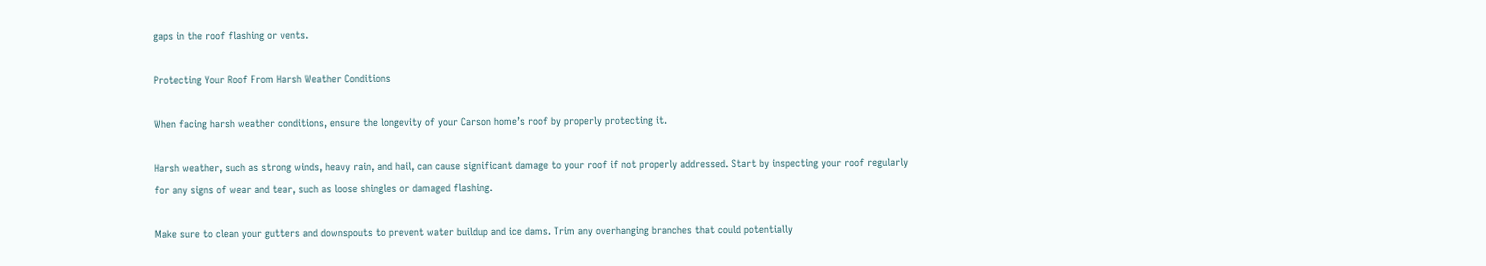gaps in the roof flashing or vents.

Protecting Your Roof From Harsh Weather Conditions

When facing harsh weather conditions, ensure the longevity of your Carson home’s roof by properly protecting it.

Harsh weather, such as strong winds, heavy rain, and hail, can cause significant damage to your roof if not properly addressed. Start by inspecting your roof regularly for any signs of wear and tear, such as loose shingles or damaged flashing.

Make sure to clean your gutters and downspouts to prevent water buildup and ice dams. Trim any overhanging branches that could potentially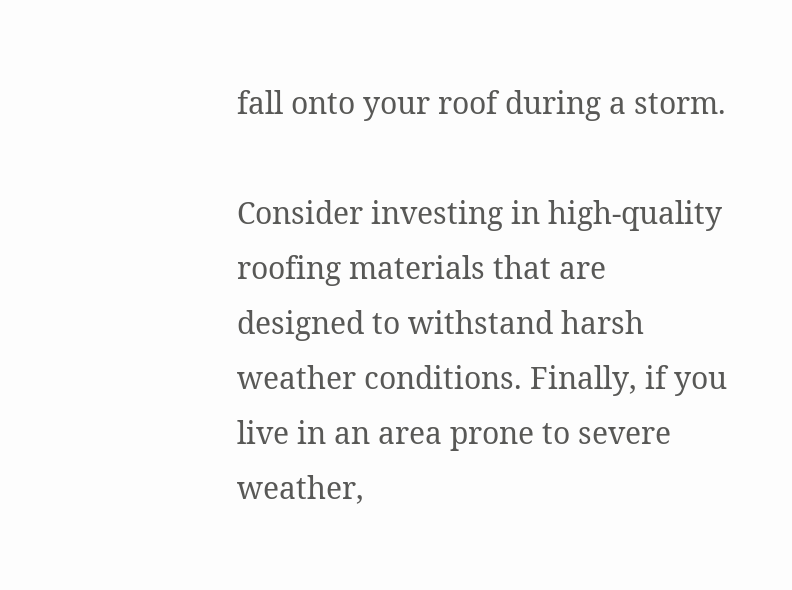fall onto your roof during a storm.

Consider investing in high-quality roofing materials that are designed to withstand harsh weather conditions. Finally, if you live in an area prone to severe weather,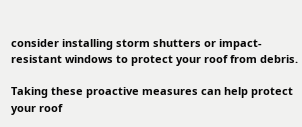consider installing storm shutters or impact-resistant windows to protect your roof from debris.

Taking these proactive measures can help protect your roof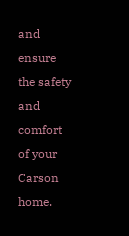and ensure the safety and comfort of your Carson home.